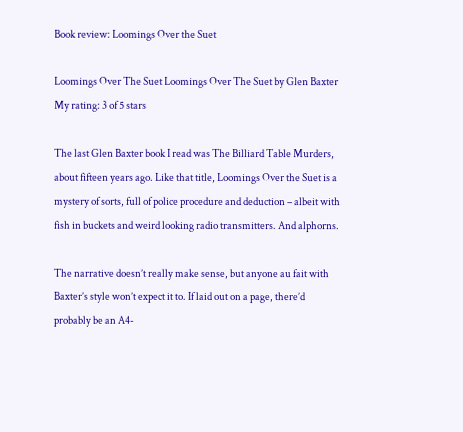Book review: Loomings Over the Suet

Loomings Over The Suet Loomings Over The Suet by Glen Baxter
My rating: 3 of 5 stars

The last Glen Baxter book I read was The Billiard Table Murders, about fifteen years ago. Like that title, Loomings Over the Suet is a mystery of sorts, full of police procedure and deduction – albeit with fish in buckets and weird looking radio transmitters. And alphorns.

The narrative doesn’t really make sense, but anyone au fait with Baxter’s style won’t expect it to. If laid out on a page, there’d probably be an A4-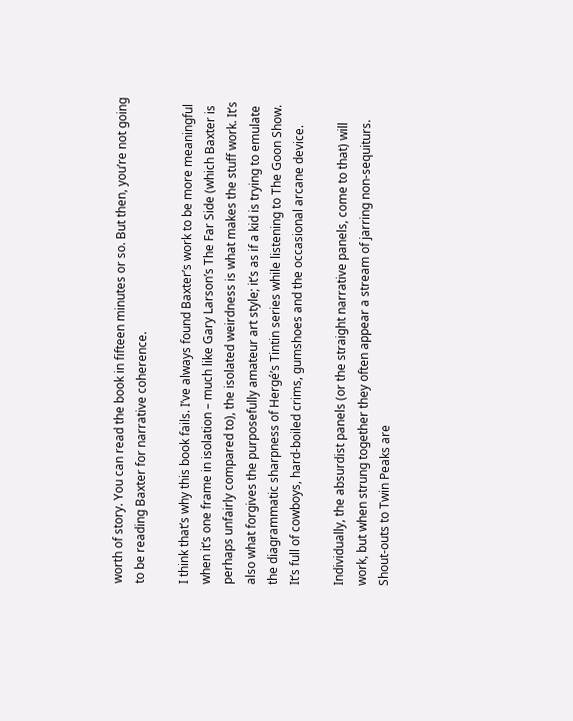worth of story. You can read the book in fifteen minutes or so. But then, you’re not going to be reading Baxter for narrative coherence.

I think that’s why this book fails. I’ve always found Baxter’s work to be more meaningful when it’s one frame in isolation – much like Gary Larson’s The Far Side (which Baxter is perhaps unfairly compared to), the isolated weirdness is what makes the stuff work. It’s also what forgives the purposefully amateur art style; it’s as if a kid is trying to emulate the diagrammatic sharpness of Hergé’s Tintin series while listening to The Goon Show. It’s full of cowboys, hard-boiled crims, gumshoes and the occasional arcane device.

Individually, the absurdist panels (or the straight narrative panels, come to that) will work, but when strung together they often appear a stream of jarring non-sequiturs. Shout-outs to Twin Peaks are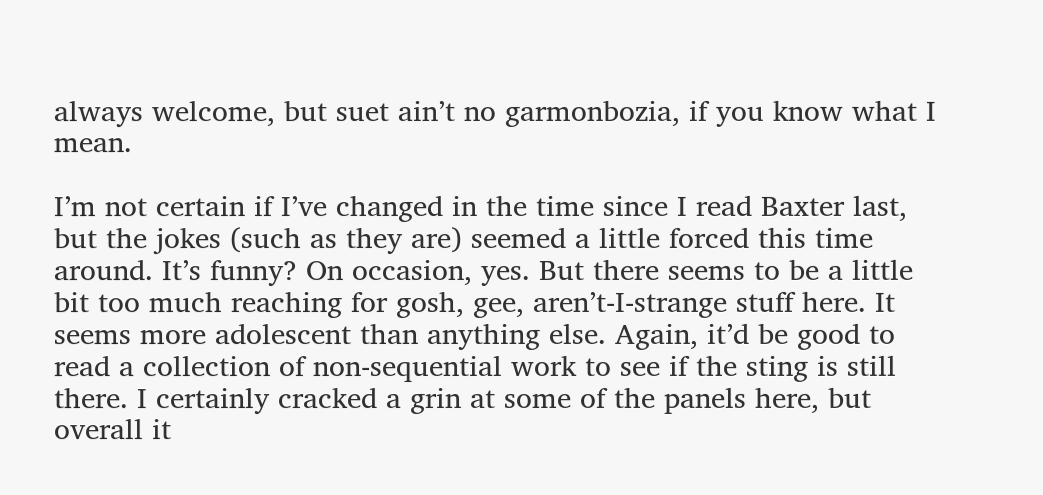always welcome, but suet ain’t no garmonbozia, if you know what I mean.

I’m not certain if I’ve changed in the time since I read Baxter last, but the jokes (such as they are) seemed a little forced this time around. It’s funny? On occasion, yes. But there seems to be a little bit too much reaching for gosh, gee, aren’t-I-strange stuff here. It seems more adolescent than anything else. Again, it’d be good to read a collection of non-sequential work to see if the sting is still there. I certainly cracked a grin at some of the panels here, but overall it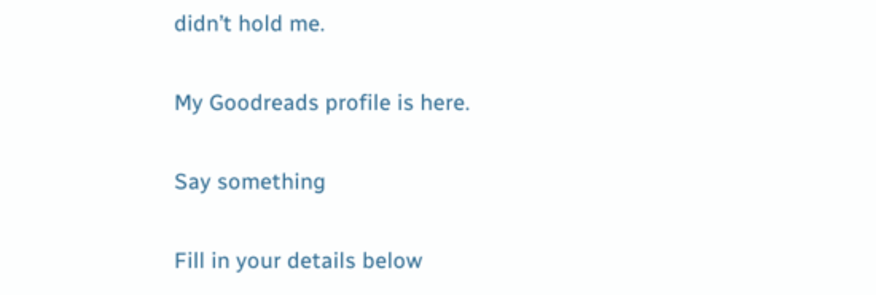didn’t hold me.

My Goodreads profile is here.

Say something

Fill in your details below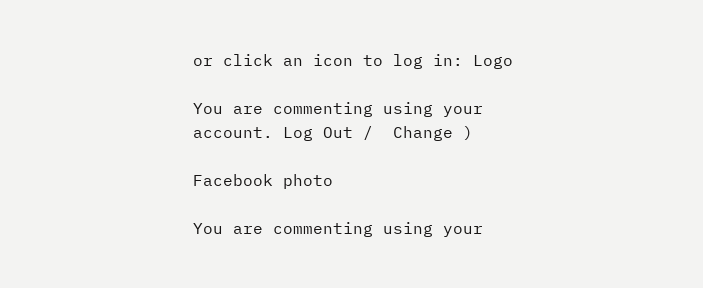or click an icon to log in: Logo

You are commenting using your account. Log Out /  Change )

Facebook photo

You are commenting using your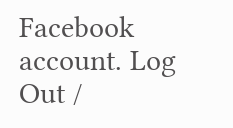Facebook account. Log Out /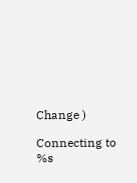Change )

Connecting to %s